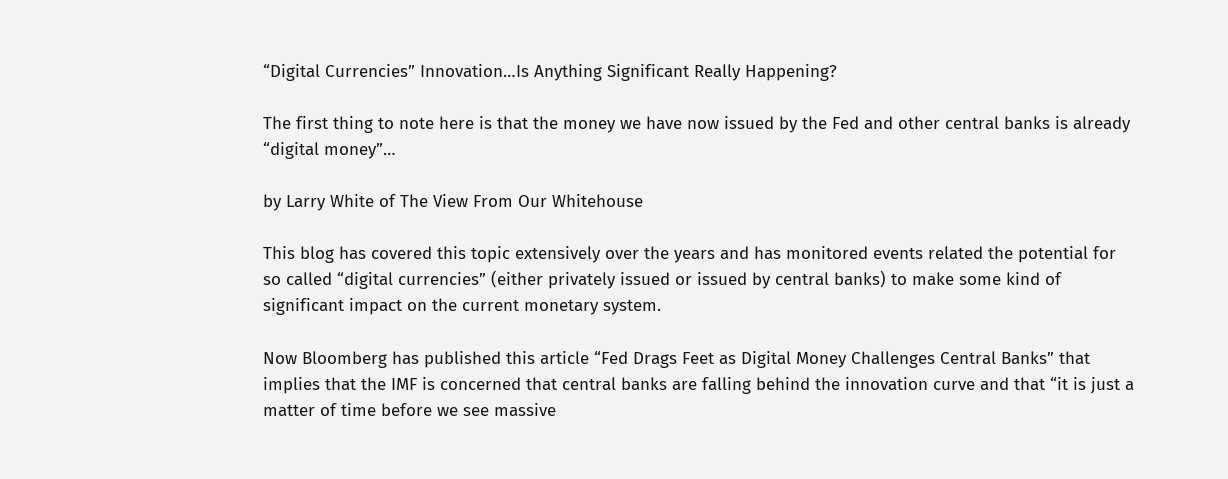“Digital Currencies” Innovation…Is Anything Significant Really Happening?

The first thing to note here is that the money we have now issued by the Fed and other central banks is already “digital money”…

by Larry White of The View From Our Whitehouse

This blog has covered this topic extensively over the years and has monitored events related the potential for so called “digital currencies” (either privately issued or issued by central banks) to make some kind of significant impact on the current monetary system.

Now Bloomberg has published this article “Fed Drags Feet as Digital Money Challenges Central Banks” that implies that the IMF is concerned that central banks are falling behind the innovation curve and that “it is just a matter of time before we see massive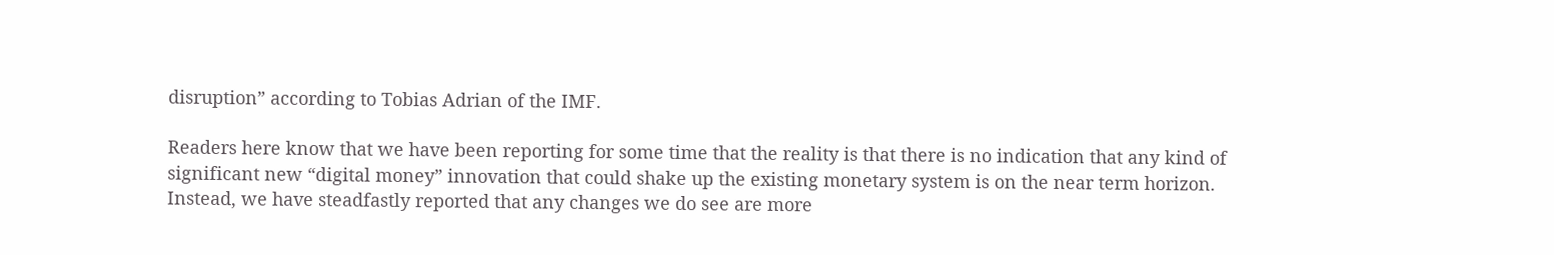disruption” according to Tobias Adrian of the IMF.

Readers here know that we have been reporting for some time that the reality is that there is no indication that any kind of significant new “digital money” innovation that could shake up the existing monetary system is on the near term horizon. Instead, we have steadfastly reported that any changes we do see are more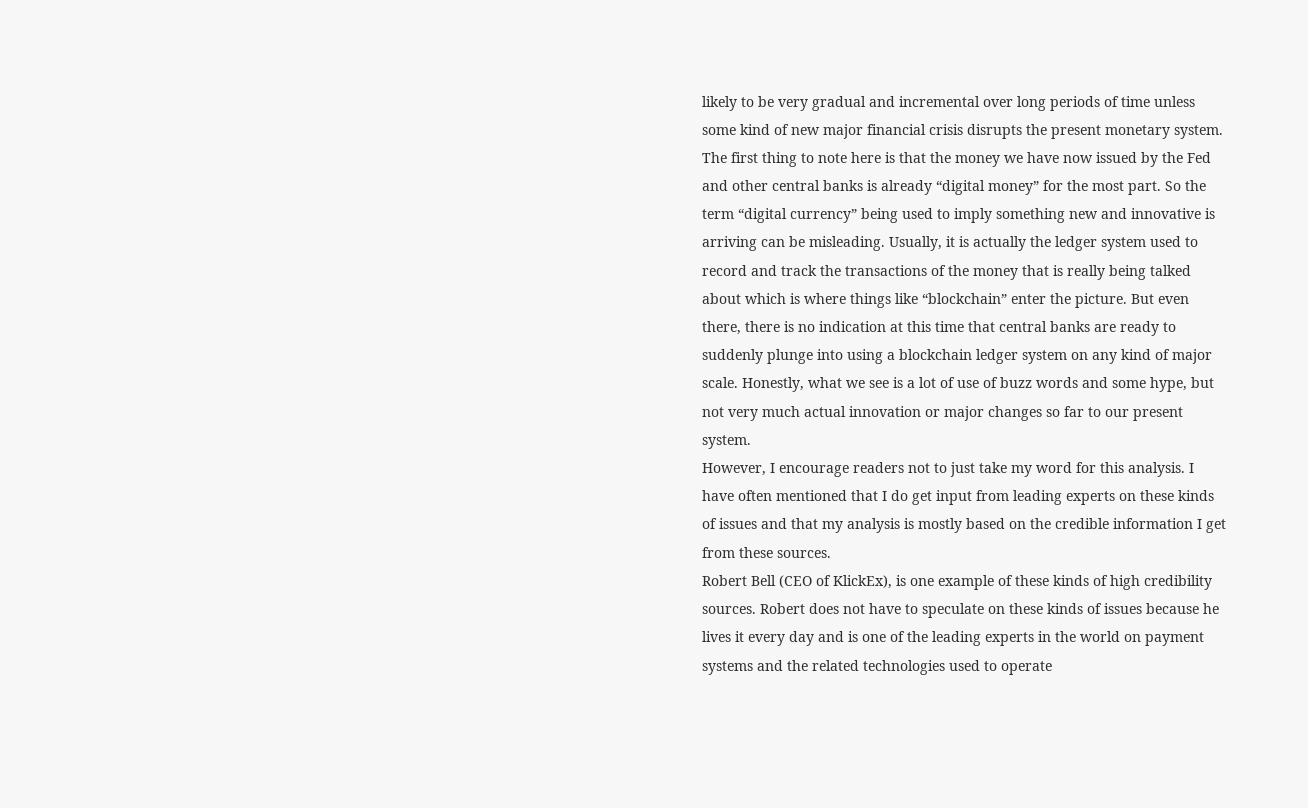likely to be very gradual and incremental over long periods of time unless some kind of new major financial crisis disrupts the present monetary system.
The first thing to note here is that the money we have now issued by the Fed and other central banks is already “digital money” for the most part. So the term “digital currency” being used to imply something new and innovative is arriving can be misleading. Usually, it is actually the ledger system used to record and track the transactions of the money that is really being talked about which is where things like “blockchain” enter the picture. But even there, there is no indication at this time that central banks are ready to suddenly plunge into using a blockchain ledger system on any kind of major scale. Honestly, what we see is a lot of use of buzz words and some hype, but not very much actual innovation or major changes so far to our present system.
However, I encourage readers not to just take my word for this analysis. I have often mentioned that I do get input from leading experts on these kinds of issues and that my analysis is mostly based on the credible information I get from these sources.
Robert Bell (CEO of KlickEx), is one example of these kinds of high credibility sources. Robert does not have to speculate on these kinds of issues because he lives it every day and is one of the leading experts in the world on payment systems and the related technologies used to operate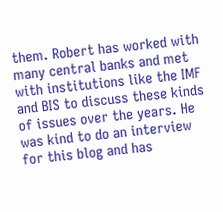them. Robert has worked with many central banks and met with institutions like the IMF and BIS to discuss these kinds of issues over the years. He was kind to do an interview for this blog and has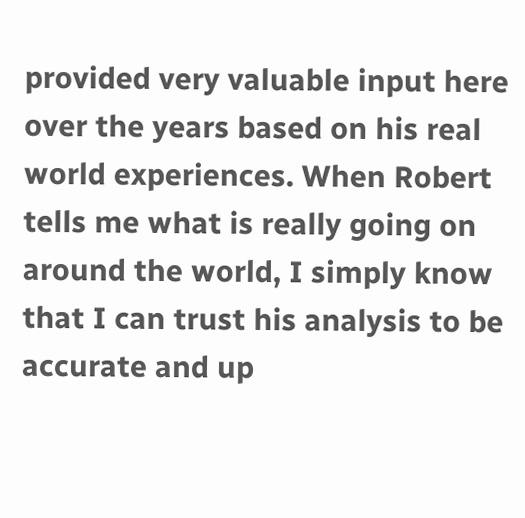provided very valuable input here over the years based on his real world experiences. When Robert tells me what is really going on around the world, I simply know that I can trust his analysis to be accurate and up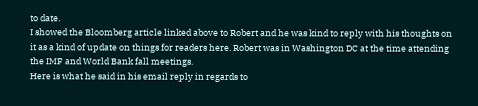to date.
I showed the Bloomberg article linked above to Robert and he was kind to reply with his thoughts on it as a kind of update on things for readers here. Robert was in Washington DC at the time attending the IMF and World Bank fall meetings.
Here is what he said in his email reply in regards to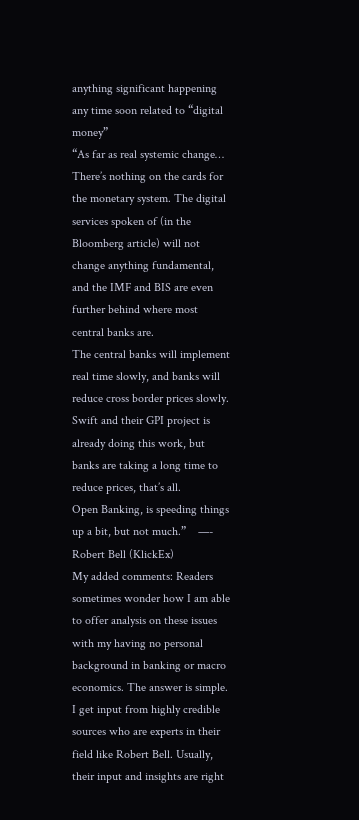anything significant happening any time soon related to “digital money”
“As far as real systemic change… There’s nothing on the cards for the monetary system. The digital services spoken of (in the Bloomberg article) will not change anything fundamental, and the IMF and BIS are even further behind where most central banks are.
The central banks will implement real time slowly, and banks will reduce cross border prices slowly.
Swift and their GPI project is already doing this work, but banks are taking a long time to reduce prices, that’s all.
Open Banking, is speeding things up a bit, but not much.”    —- Robert Bell (KlickEx)
My added comments: Readers sometimes wonder how I am able to offer analysis on these issues with my having no personal background in banking or macro economics. The answer is simple. I get input from highly credible sources who are experts in their field like Robert Bell. Usually, their input and insights are right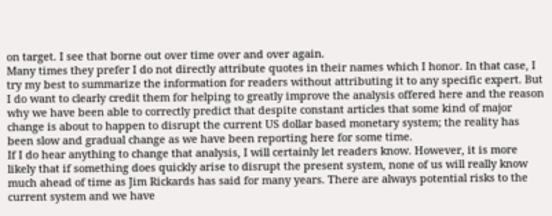on target. I see that borne out over time over and over again.
Many times they prefer I do not directly attribute quotes in their names which I honor. In that case, I try my best to summarize the information for readers without attributing it to any specific expert. But I do want to clearly credit them for helping to greatly improve the analysis offered here and the reason why we have been able to correctly predict that despite constant articles that some kind of major change is about to happen to disrupt the current US dollar based monetary system; the reality has been slow and gradual change as we have been reporting here for some time.
If I do hear anything to change that analysis, I will certainly let readers know. However, it is more likely that if something does quickly arise to disrupt the present system, none of us will really know much ahead of time as Jim Rickards has said for many years. There are always potential risks to the current system and we have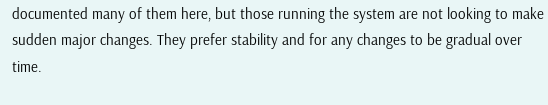documented many of them here, but those running the system are not looking to make sudden major changes. They prefer stability and for any changes to be gradual over time.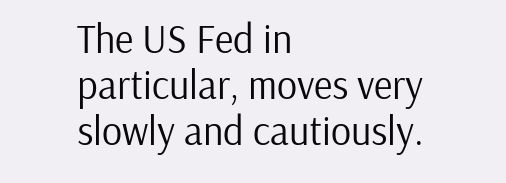The US Fed in particular, moves very slowly and cautiously.